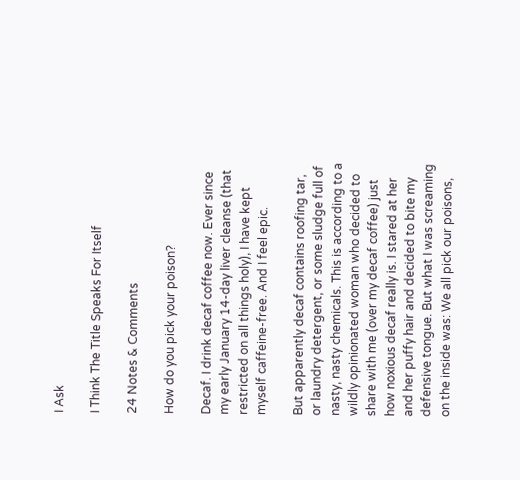I Ask

I Think The Title Speaks For Itself

24 Notes & Comments

How do you pick your poison?

Decaf. I drink decaf coffee now. Ever since my early January 14-day liver cleanse (that restricted on all things holy), I have kept myself caffeine-free. And I feel epic.

But apparently decaf contains roofing tar, or laundry detergent, or some sludge full of nasty, nasty chemicals. This is according to a wildly opinionated woman who decided to share with me (over my decaf coffee) just how noxious decaf really is. I stared at her and her puffy hair and decided to bite my defensive tongue. But what I was screaming on the inside was: We all pick our poisons,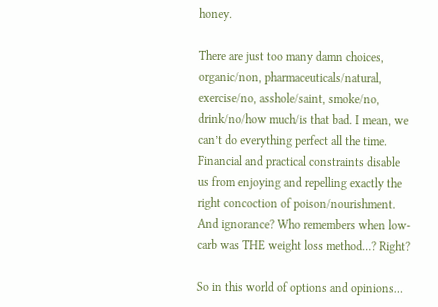honey.

There are just too many damn choices, organic/non, pharmaceuticals/natural, exercise/no, asshole/saint, smoke/no, drink/no/how much/is that bad. I mean, we can’t do everything perfect all the time. Financial and practical constraints disable us from enjoying and repelling exactly the right concoction of poison/nourishment. And ignorance? Who remembers when low-carb was THE weight loss method…? Right?

So in this world of options and opinions…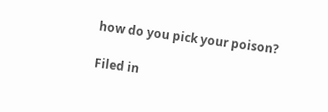how do you pick your poison?

Filed in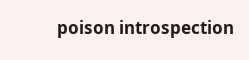poison introspection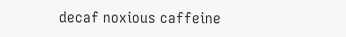decaf noxious caffeine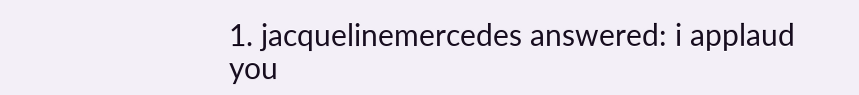1. jacquelinemercedes answered: i applaud you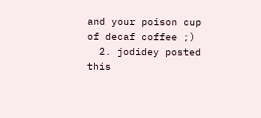and your poison cup of decaf coffee ;)
  2. jodidey posted this